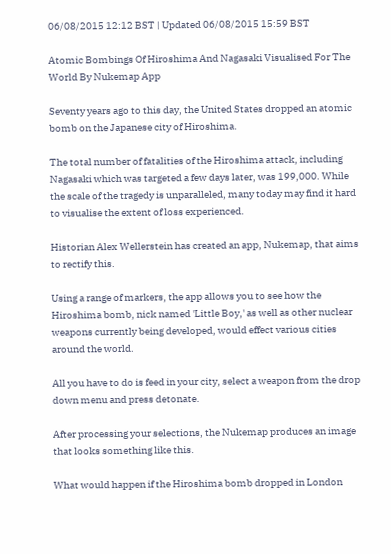06/08/2015 12:12 BST | Updated 06/08/2015 15:59 BST

Atomic Bombings Of Hiroshima And Nagasaki Visualised For The World By Nukemap App

Seventy years ago to this day, the United States dropped an atomic bomb on the Japanese city of Hiroshima.

The total number of fatalities of the Hiroshima attack, including Nagasaki which was targeted a few days later, was 199,000. While the scale of the tragedy is unparalleled, many today may find it hard to visualise the extent of loss experienced.

Historian Alex Wellerstein has created an app, Nukemap, that aims to rectify this.

Using a range of markers, the app allows you to see how the Hiroshima bomb, nick named 'Little Boy,' as well as other nuclear weapons currently being developed, would effect various cities around the world.

All you have to do is feed in your city, select a weapon from the drop down menu and press detonate.

After processing your selections, the Nukemap produces an image that looks something like this.

What would happen if the Hiroshima bomb dropped in London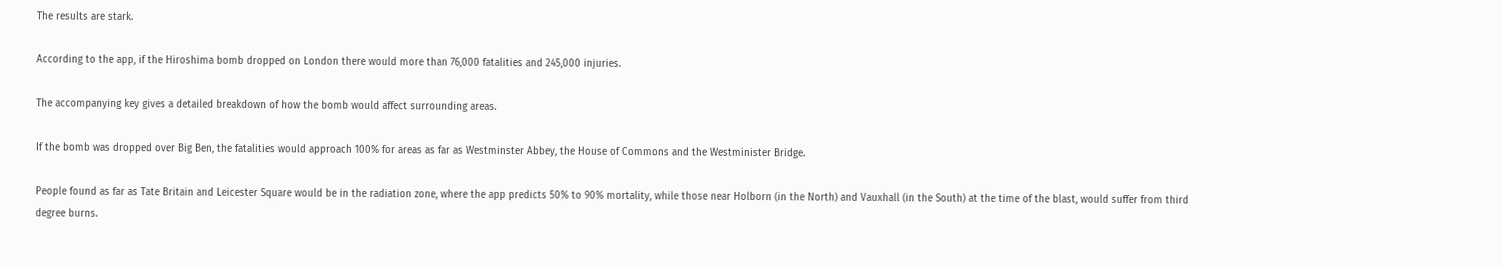The results are stark.

According to the app, if the Hiroshima bomb dropped on London there would more than 76,000 fatalities and 245,000 injuries.

The accompanying key gives a detailed breakdown of how the bomb would affect surrounding areas.

If the bomb was dropped over Big Ben, the fatalities would approach 100% for areas as far as Westminster Abbey, the House of Commons and the Westminister Bridge.

People found as far as Tate Britain and Leicester Square would be in the radiation zone, where the app predicts 50% to 90% mortality, while those near Holborn (in the North) and Vauxhall (in the South) at the time of the blast, would suffer from third degree burns.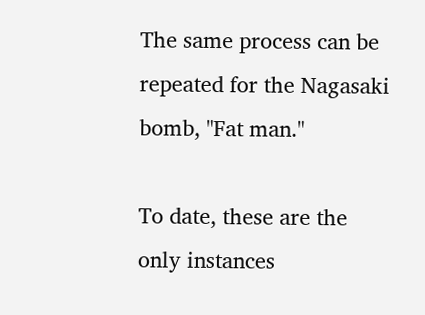The same process can be repeated for the Nagasaki bomb, "Fat man."

To date, these are the only instances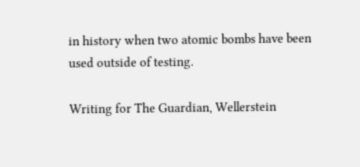in history when two atomic bombs have been used outside of testing.

Writing for The Guardian, Wellerstein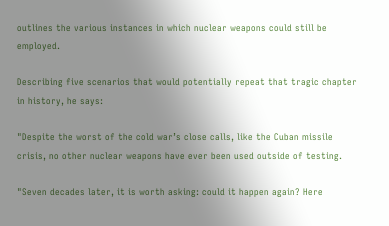outlines the various instances in which nuclear weapons could still be employed.

Describing five scenarios that would potentially repeat that tragic chapter in history, he says:

"Despite the worst of the cold war’s close calls, like the Cuban missile crisis, no other nuclear weapons have ever been used outside of testing.

"Seven decades later, it is worth asking: could it happen again? Here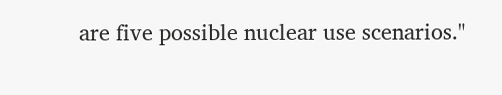are five possible nuclear use scenarios."